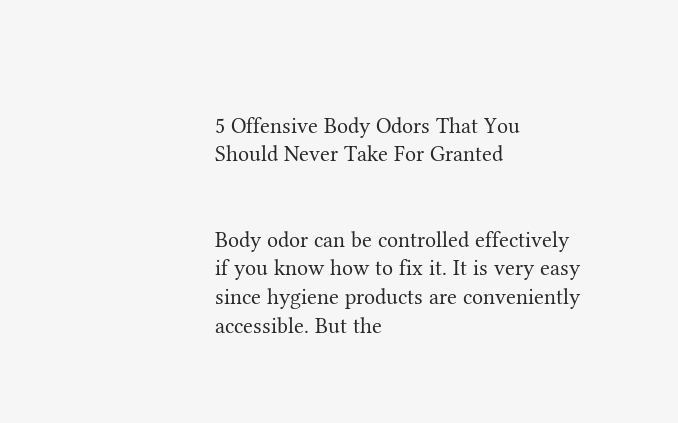5 Offensive Body Odors That You Should Never Take For Granted


Body odor can be controlled effectively if you know how to fix it. It is very easy since hygiene products are conveniently accessible. But the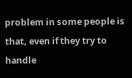problem in some people is that, even if they try to handle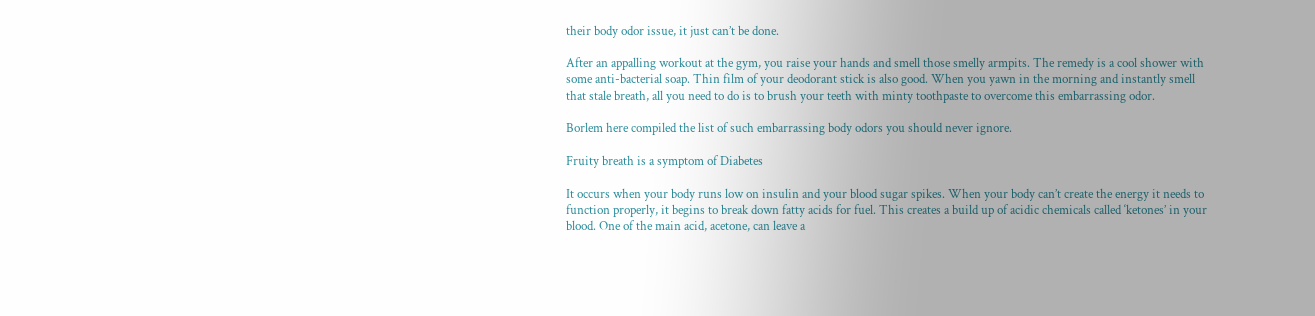their body odor issue, it just can’t be done.

After an appalling workout at the gym, you raise your hands and smell those smelly armpits. The remedy is a cool shower with some anti-bacterial soap. Thin film of your deodorant stick is also good. When you yawn in the morning and instantly smell that stale breath, all you need to do is to brush your teeth with minty toothpaste to overcome this embarrassing odor.

Borlem here compiled the list of such embarrassing body odors you should never ignore.

Fruity breath is a symptom of Diabetes

It occurs when your body runs low on insulin and your blood sugar spikes. When your body can’t create the energy it needs to function properly, it begins to break down fatty acids for fuel. This creates a build up of acidic chemicals called ‘ketones’ in your blood. One of the main acid, acetone, can leave a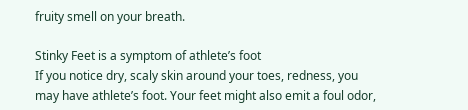fruity smell on your breath.

Stinky Feet is a symptom of athlete’s foot
If you notice dry, scaly skin around your toes, redness, you may have athlete’s foot. Your feet might also emit a foul odor,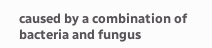caused by a combination of bacteria and fungus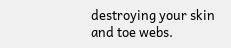destroying your skin and toe webs.